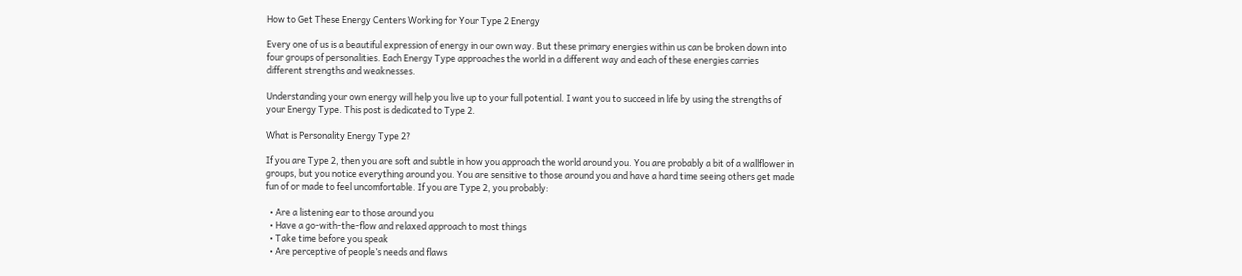How to Get These Energy Centers Working for Your Type 2 Energy

Every one of us is a beautiful expression of energy in our own way. But these primary energies within us can be broken down into four groups of personalities. Each Energy Type approaches the world in a different way and each of these energies carries different strengths and weaknesses.

Understanding your own energy will help you live up to your full potential. I want you to succeed in life by using the strengths of your Energy Type. This post is dedicated to Type 2.

What is Personality Energy Type 2?

If you are Type 2, then you are soft and subtle in how you approach the world around you. You are probably a bit of a wallflower in groups, but you notice everything around you. You are sensitive to those around you and have a hard time seeing others get made fun of or made to feel uncomfortable. If you are Type 2, you probably:

  • Are a listening ear to those around you
  • Have a go-with-the-flow and relaxed approach to most things
  • Take time before you speak
  • Are perceptive of people’s needs and flaws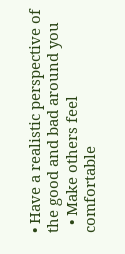• Have a realistic perspective of the good and bad around you
  • Make others feel comfortable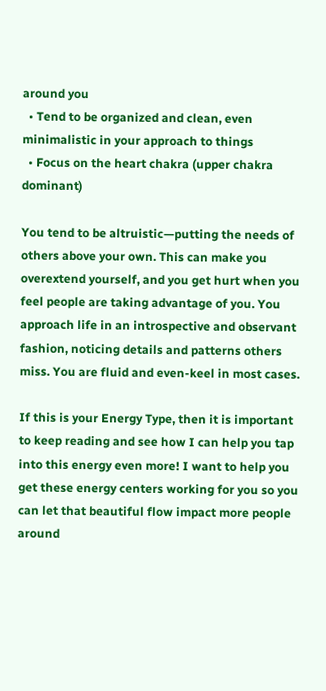around you
  • Tend to be organized and clean, even minimalistic in your approach to things
  • Focus on the heart chakra (upper chakra dominant)

You tend to be altruistic—putting the needs of others above your own. This can make you overextend yourself, and you get hurt when you feel people are taking advantage of you. You approach life in an introspective and observant fashion, noticing details and patterns others miss. You are fluid and even-keel in most cases.

If this is your Energy Type, then it is important to keep reading and see how I can help you tap into this energy even more! I want to help you get these energy centers working for you so you can let that beautiful flow impact more people around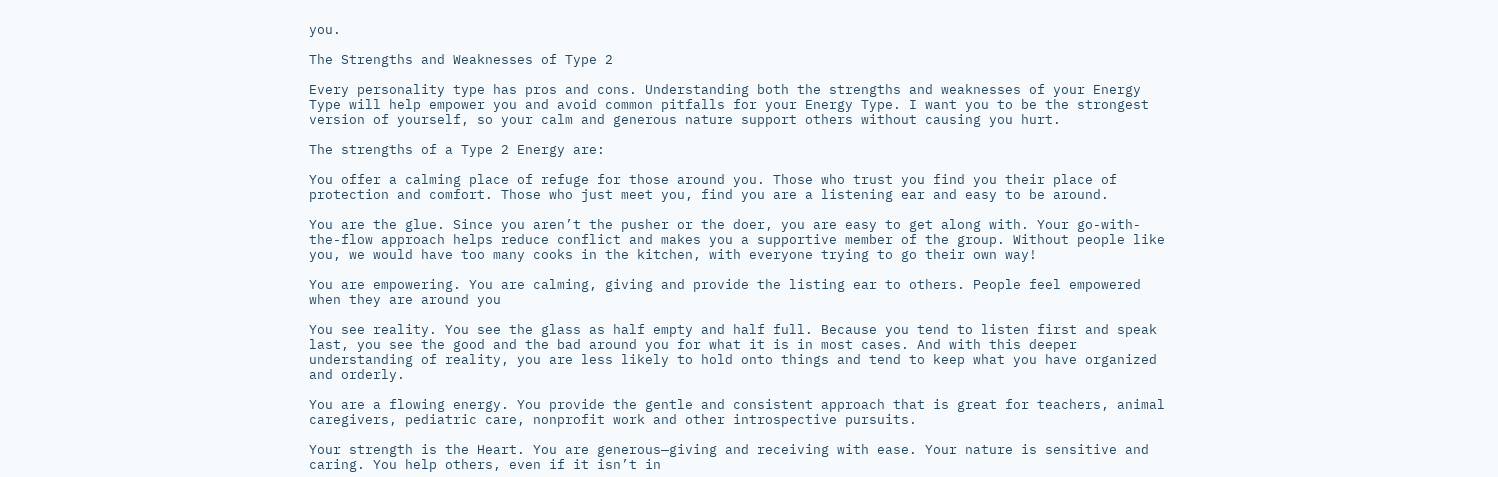you.

The Strengths and Weaknesses of Type 2

Every personality type has pros and cons. Understanding both the strengths and weaknesses of your Energy Type will help empower you and avoid common pitfalls for your Energy Type. I want you to be the strongest version of yourself, so your calm and generous nature support others without causing you hurt.

The strengths of a Type 2 Energy are:

You offer a calming place of refuge for those around you. Those who trust you find you their place of protection and comfort. Those who just meet you, find you are a listening ear and easy to be around.

You are the glue. Since you aren’t the pusher or the doer, you are easy to get along with. Your go-with-the-flow approach helps reduce conflict and makes you a supportive member of the group. Without people like you, we would have too many cooks in the kitchen, with everyone trying to go their own way!

You are empowering. You are calming, giving and provide the listing ear to others. People feel empowered when they are around you

You see reality. You see the glass as half empty and half full. Because you tend to listen first and speak last, you see the good and the bad around you for what it is in most cases. And with this deeper understanding of reality, you are less likely to hold onto things and tend to keep what you have organized and orderly.

You are a flowing energy. You provide the gentle and consistent approach that is great for teachers, animal caregivers, pediatric care, nonprofit work and other introspective pursuits.

Your strength is the Heart. You are generous—giving and receiving with ease. Your nature is sensitive and caring. You help others, even if it isn’t in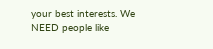your best interests. We NEED people like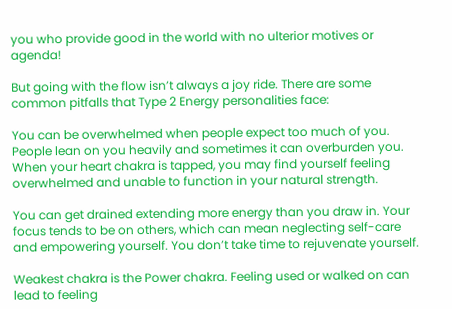you who provide good in the world with no ulterior motives or agenda!

But going with the flow isn’t always a joy ride. There are some common pitfalls that Type 2 Energy personalities face:

You can be overwhelmed when people expect too much of you. People lean on you heavily and sometimes it can overburden you. When your heart chakra is tapped, you may find yourself feeling overwhelmed and unable to function in your natural strength.

You can get drained extending more energy than you draw in. Your focus tends to be on others, which can mean neglecting self-care and empowering yourself. You don’t take time to rejuvenate yourself.

Weakest chakra is the Power chakra. Feeling used or walked on can lead to feeling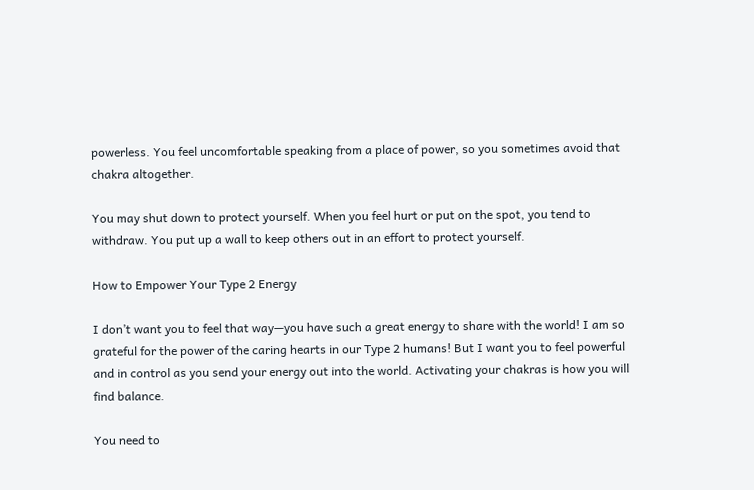powerless. You feel uncomfortable speaking from a place of power, so you sometimes avoid that chakra altogether.

You may shut down to protect yourself. When you feel hurt or put on the spot, you tend to withdraw. You put up a wall to keep others out in an effort to protect yourself.

How to Empower Your Type 2 Energy

I don’t want you to feel that way—you have such a great energy to share with the world! I am so grateful for the power of the caring hearts in our Type 2 humans! But I want you to feel powerful and in control as you send your energy out into the world. Activating your chakras is how you will find balance.

You need to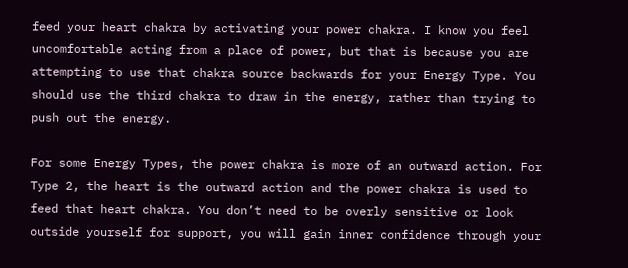feed your heart chakra by activating your power chakra. I know you feel uncomfortable acting from a place of power, but that is because you are attempting to use that chakra source backwards for your Energy Type. You should use the third chakra to draw in the energy, rather than trying to push out the energy.

For some Energy Types, the power chakra is more of an outward action. For Type 2, the heart is the outward action and the power chakra is used to feed that heart chakra. You don’t need to be overly sensitive or look outside yourself for support, you will gain inner confidence through your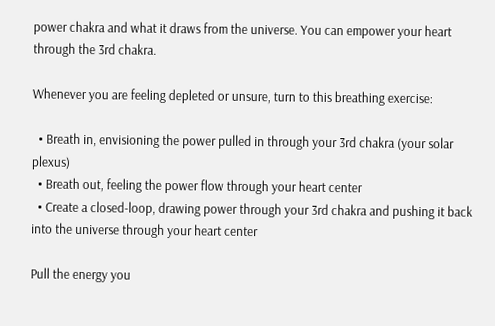power chakra and what it draws from the universe. You can empower your heart through the 3rd chakra.

Whenever you are feeling depleted or unsure, turn to this breathing exercise:

  • Breath in, envisioning the power pulled in through your 3rd chakra (your solar plexus)
  • Breath out, feeling the power flow through your heart center
  • Create a closed-loop, drawing power through your 3rd chakra and pushing it back into the universe through your heart center

Pull the energy you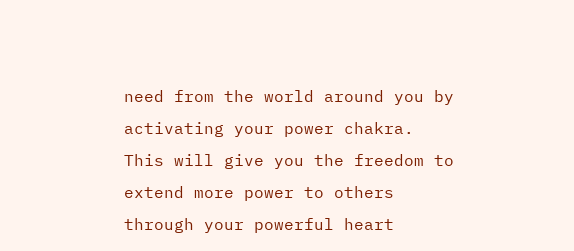need from the world around you by activating your power chakra. This will give you the freedom to extend more power to others through your powerful heart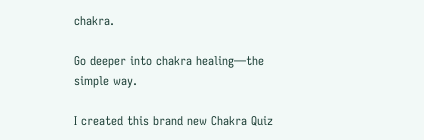chakra.

Go deeper into chakra healing—the simple way.

I created this brand new Chakra Quiz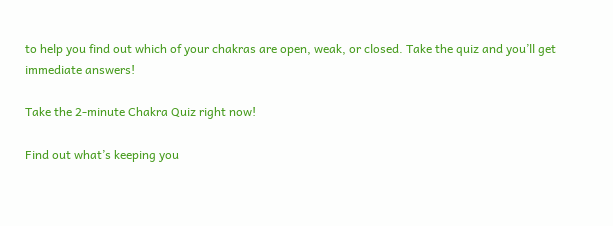to help you find out which of your chakras are open, weak, or closed. Take the quiz and you’ll get immediate answers!

Take the 2-minute Chakra Quiz right now!

Find out what’s keeping you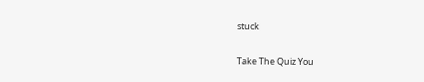stuck


Take The Quiz You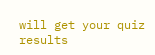will get your quiz results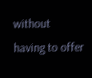without
having to offer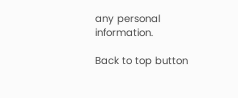any personal information.

Back to top button